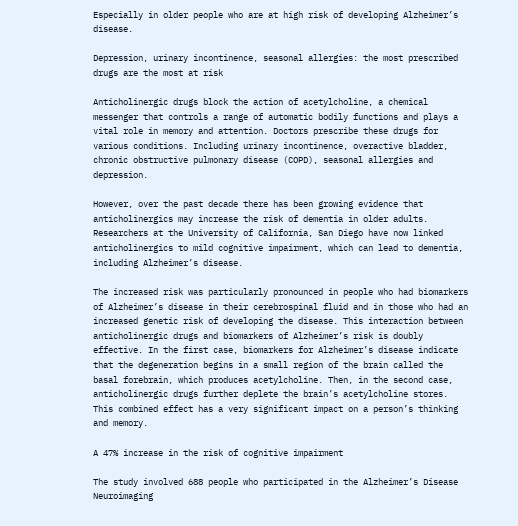Especially in older people who are at high risk of developing Alzheimer’s disease.

Depression, urinary incontinence, seasonal allergies: the most prescribed drugs are the most at risk

Anticholinergic drugs block the action of acetylcholine, a chemical messenger that controls a range of automatic bodily functions and plays a vital role in memory and attention. Doctors prescribe these drugs for various conditions. Including urinary incontinence, overactive bladder, chronic obstructive pulmonary disease (COPD), seasonal allergies and depression.

However, over the past decade there has been growing evidence that anticholinergics may increase the risk of dementia in older adults. Researchers at the University of California, San Diego have now linked anticholinergics to mild cognitive impairment, which can lead to dementia, including Alzheimer’s disease.

The increased risk was particularly pronounced in people who had biomarkers of Alzheimer’s disease in their cerebrospinal fluid and in those who had an increased genetic risk of developing the disease. This interaction between anticholinergic drugs and biomarkers of Alzheimer’s risk is doubly effective. In the first case, biomarkers for Alzheimer’s disease indicate that the degeneration begins in a small region of the brain called the basal forebrain, which produces acetylcholine. Then, in the second case, anticholinergic drugs further deplete the brain’s acetylcholine stores. This combined effect has a very significant impact on a person’s thinking and memory.

A 47% increase in the risk of cognitive impairment

The study involved 688 people who participated in the Alzheimer’s Disease Neuroimaging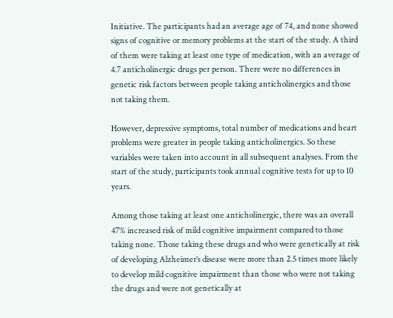Initiative. The participants had an average age of 74, and none showed signs of cognitive or memory problems at the start of the study. A third of them were taking at least one type of medication, with an average of 4.7 anticholinergic drugs per person. There were no differences in genetic risk factors between people taking anticholinergics and those not taking them.

However, depressive symptoms, total number of medications and heart problems were greater in people taking anticholinergics. So these variables were taken into account in all subsequent analyses. From the start of the study, participants took annual cognitive tests for up to 10 years.

Among those taking at least one anticholinergic, there was an overall 47% increased risk of mild cognitive impairment compared to those taking none. Those taking these drugs and who were genetically at risk of developing Alzheimer’s disease were more than 2.5 times more likely to develop mild cognitive impairment than those who were not taking the drugs and were not genetically at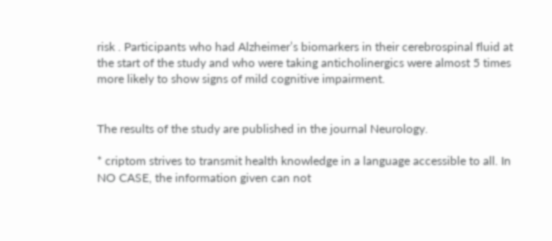risk . Participants who had Alzheimer’s biomarkers in their cerebrospinal fluid at the start of the study and who were taking anticholinergics were almost 5 times more likely to show signs of mild cognitive impairment.


The results of the study are published in the journal Neurology.

* criptom strives to transmit health knowledge in a language accessible to all. In NO CASE, the information given can not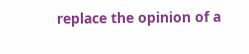replace the opinion of a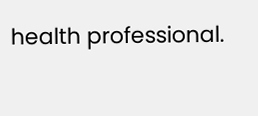health professional.